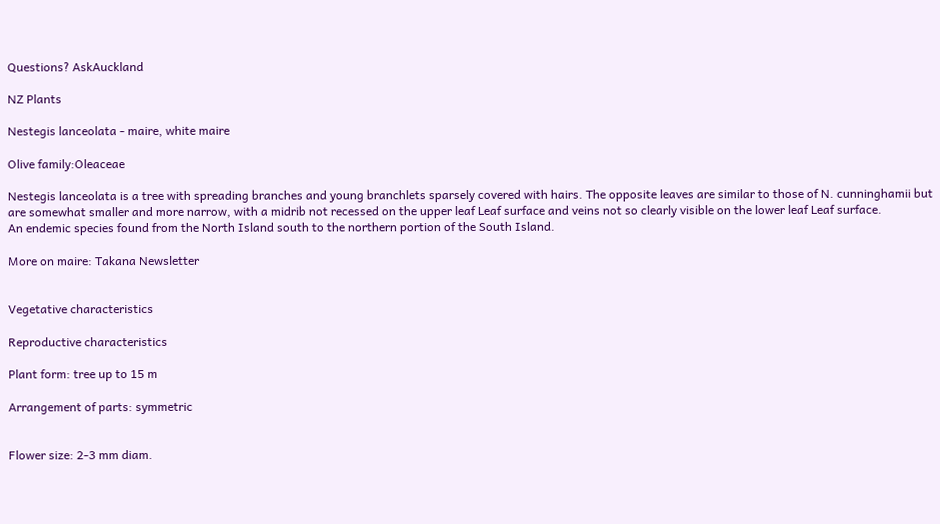Questions? AskAuckland

NZ Plants

Nestegis lanceolata - maire, white maire

Olive family:Oleaceae

Nestegis lanceolata is a tree with spreading branches and young branchlets sparsely covered with hairs. The opposite leaves are similar to those of N. cunninghamii but are somewhat smaller and more narrow, with a midrib not recessed on the upper leaf Leaf surface and veins not so clearly visible on the lower leaf Leaf surface.
An endemic species found from the North Island south to the northern portion of the South Island.

More on maire: Takana Newsletter


Vegetative characteristics

Reproductive characteristics

Plant form: tree up to 15 m

Arrangement of parts: symmetric


Flower size: 2-3 mm diam.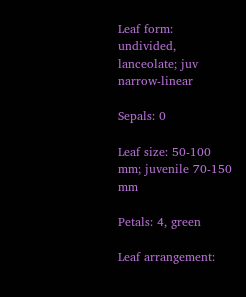Leaf form: undivided, lanceolate; juv narrow-linear

Sepals: 0

Leaf size: 50-100 mm; juvenile 70-150 mm

Petals: 4, green

Leaf arrangement: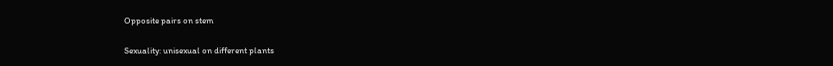Opposite pairs on stem

Sexuality: unisexual on different plants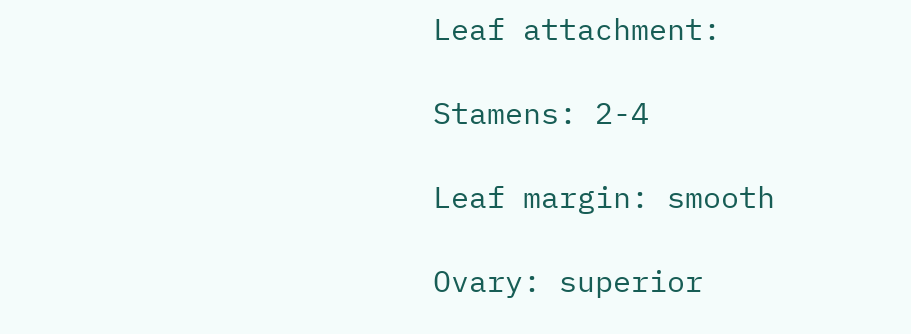Leaf attachment:

Stamens: 2-4

Leaf margin: smooth

Ovary: superior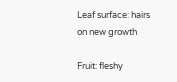Leaf surface: hairs on new growth

Fruit: fleshy